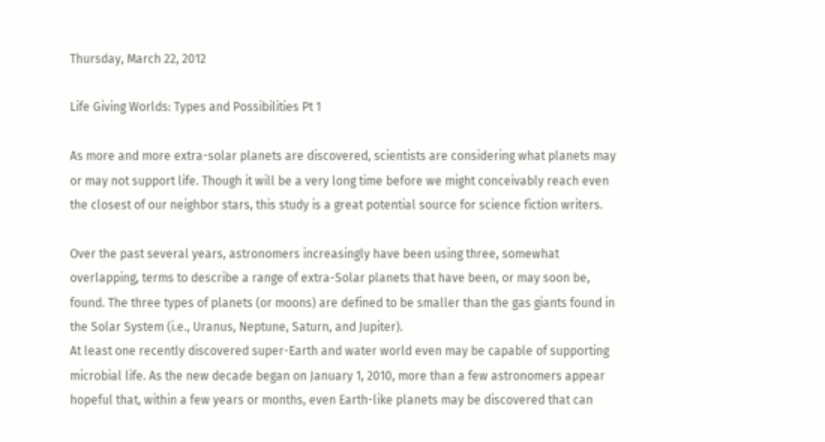Thursday, March 22, 2012

Life Giving Worlds: Types and Possibilities Pt 1

As more and more extra-solar planets are discovered, scientists are considering what planets may or may not support life. Though it will be a very long time before we might conceivably reach even the closest of our neighbor stars, this study is a great potential source for science fiction writers.

Over the past several years, astronomers increasingly have been using three, somewhat overlapping, terms to describe a range of extra-Solar planets that have been, or may soon be, found. The three types of planets (or moons) are defined to be smaller than the gas giants found in the Solar System (i.e., Uranus, Neptune, Saturn, and Jupiter).
At least one recently discovered super-Earth and water world even may be capable of supporting microbial life. As the new decade began on January 1, 2010, more than a few astronomers appear hopeful that, within a few years or months, even Earth-like planets may be discovered that can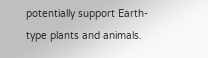potentially support Earth-type plants and animals.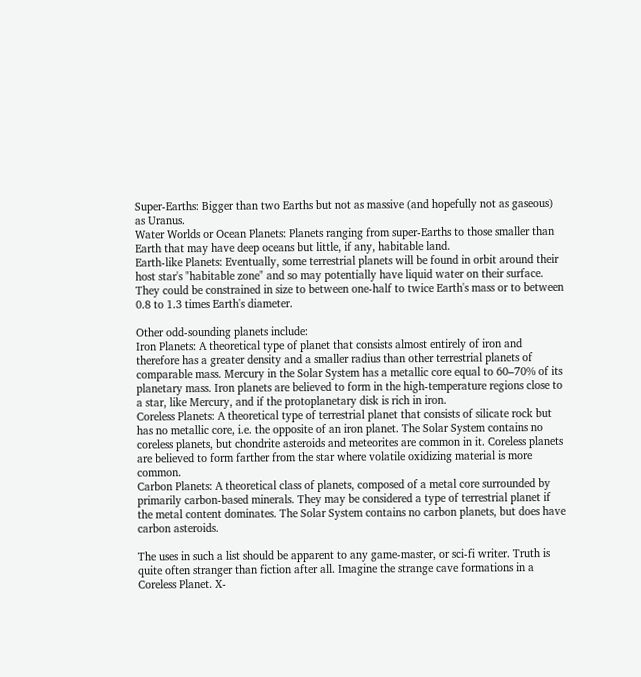Super-Earths: Bigger than two Earths but not as massive (and hopefully not as gaseous) as Uranus.
Water Worlds or Ocean Planets: Planets ranging from super-Earths to those smaller than Earth that may have deep oceans but little, if any, habitable land.
Earth-like Planets: Eventually, some terrestrial planets will be found in orbit around their host star's "habitable zone" and so may potentially have liquid water on their surface. They could be constrained in size to between one-half to twice Earth's mass or to between 0.8 to 1.3 times Earth's diameter.

Other odd-sounding planets include:
Iron Planets: A theoretical type of planet that consists almost entirely of iron and therefore has a greater density and a smaller radius than other terrestrial planets of comparable mass. Mercury in the Solar System has a metallic core equal to 60–70% of its planetary mass. Iron planets are believed to form in the high-temperature regions close to a star, like Mercury, and if the protoplanetary disk is rich in iron.
Coreless Planets: A theoretical type of terrestrial planet that consists of silicate rock but has no metallic core, i.e. the opposite of an iron planet. The Solar System contains no coreless planets, but chondrite asteroids and meteorites are common in it. Coreless planets are believed to form farther from the star where volatile oxidizing material is more common.
Carbon Planets: A theoretical class of planets, composed of a metal core surrounded by primarily carbon-based minerals. They may be considered a type of terrestrial planet if the metal content dominates. The Solar System contains no carbon planets, but does have carbon asteroids.

The uses in such a list should be apparent to any game-master, or sci-fi writer. Truth is quite often stranger than fiction after all. Imagine the strange cave formations in a Coreless Planet. X-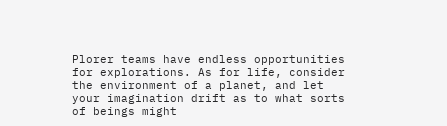Plorer teams have endless opportunities for explorations. As for life, consider the environment of a planet, and let your imagination drift as to what sorts of beings might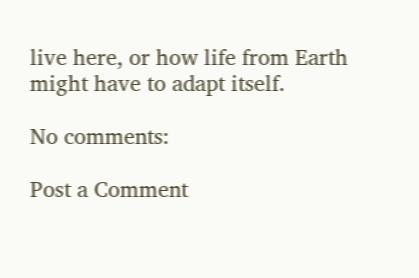live here, or how life from Earth might have to adapt itself.

No comments:

Post a Comment